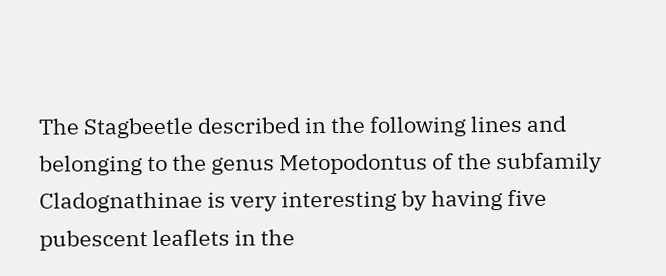The Stagbeetle described in the following lines and belonging to the genus Metopodontus of the subfamily Cladognathinae is very interesting by having five pubescent leaflets in the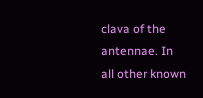clava of the antennae. In all other known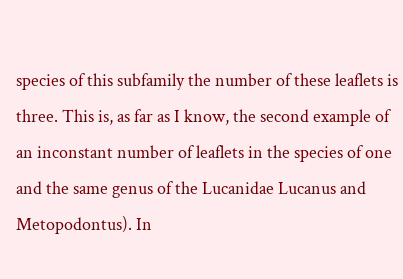species of this subfamily the number of these leaflets is three. This is, as far as I know, the second example of an inconstant number of leaflets in the species of one and the same genus of the Lucanidae Lucanus and Metopodontus). In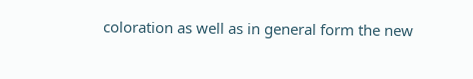coloration as well as in general form the new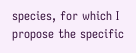species, for which I propose the specific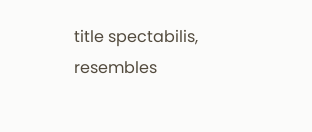title spectabilis, resembles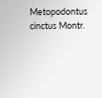Metopodontus cinctus Montr.